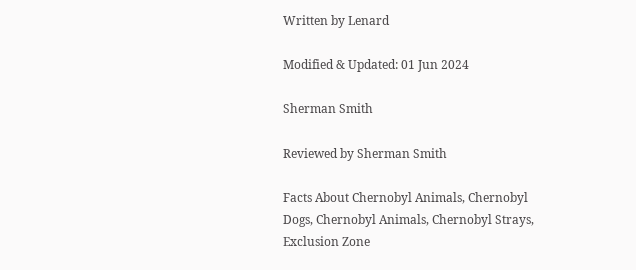Written by Lenard

Modified & Updated: 01 Jun 2024

Sherman Smith

Reviewed by Sherman Smith

Facts About Chernobyl Animals, Chernobyl Dogs, Chernobyl Animals, Chernobyl Strays, Exclusion Zone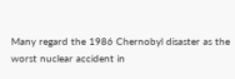Many regard the 1986 Chernobyl disaster as the worst nuclear accident in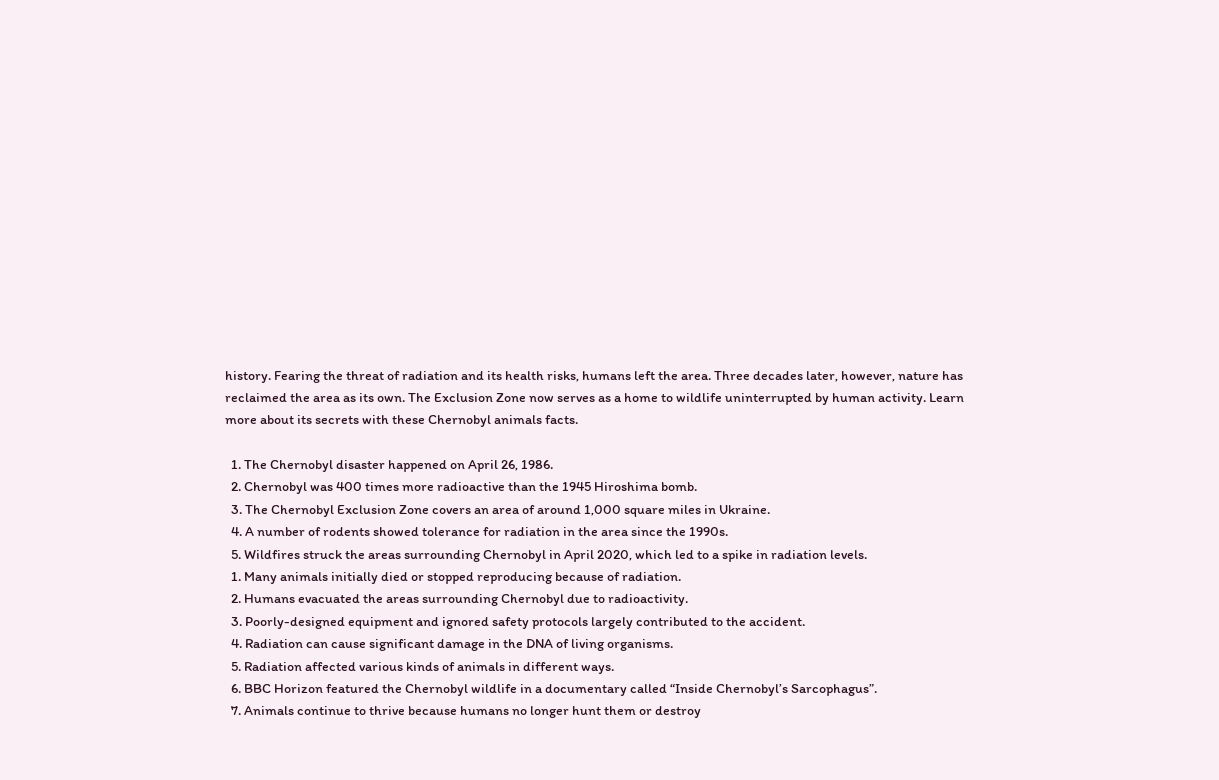history. Fearing the threat of radiation and its health risks, humans left the area. Three decades later, however, nature has reclaimed the area as its own. The Exclusion Zone now serves as a home to wildlife uninterrupted by human activity. Learn more about its secrets with these Chernobyl animals facts.

  1. The Chernobyl disaster happened on April 26, 1986.
  2. Chernobyl was 400 times more radioactive than the 1945 Hiroshima bomb.
  3. The Chernobyl Exclusion Zone covers an area of around 1,000 square miles in Ukraine.
  4. A number of rodents showed tolerance for radiation in the area since the 1990s.
  5. Wildfires struck the areas surrounding Chernobyl in April 2020, which led to a spike in radiation levels.
  1. Many animals initially died or stopped reproducing because of radiation.
  2. Humans evacuated the areas surrounding Chernobyl due to radioactivity.
  3. Poorly-designed equipment and ignored safety protocols largely contributed to the accident.
  4. Radiation can cause significant damage in the DNA of living organisms.
  5. Radiation affected various kinds of animals in different ways.
  6. BBC Horizon featured the Chernobyl wildlife in a documentary called “Inside Chernobyl’s Sarcophagus”.
  7. Animals continue to thrive because humans no longer hunt them or destroy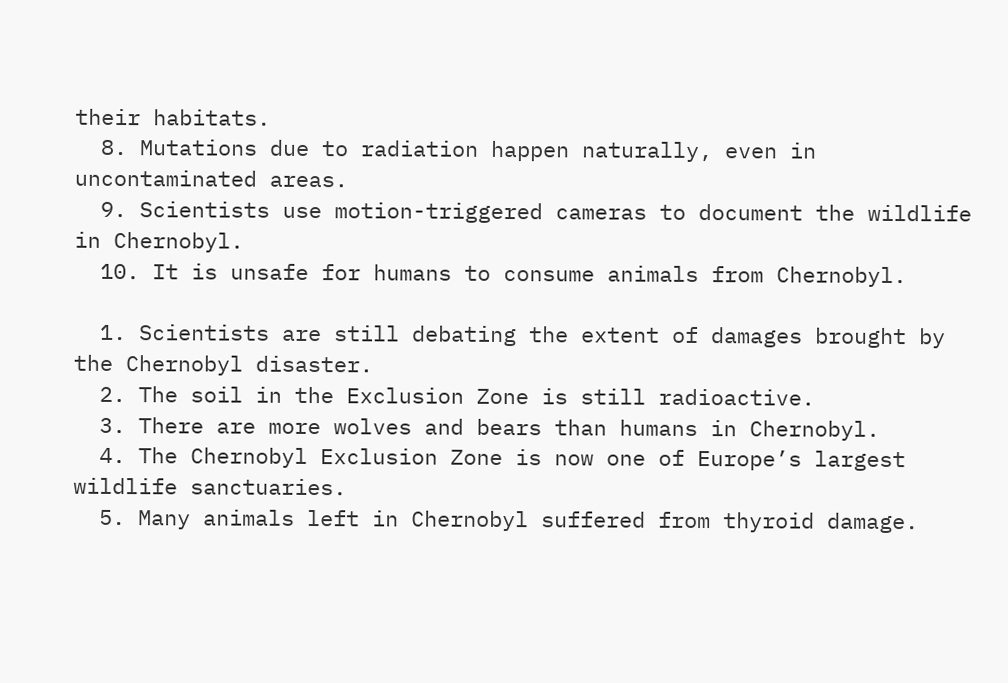their habitats.
  8. Mutations due to radiation happen naturally, even in uncontaminated areas.
  9. Scientists use motion-triggered cameras to document the wildlife in Chernobyl.
  10. It is unsafe for humans to consume animals from Chernobyl.

  1. Scientists are still debating the extent of damages brought by the Chernobyl disaster.
  2. The soil in the Exclusion Zone is still radioactive.
  3. There are more wolves and bears than humans in Chernobyl.
  4. The Chernobyl Exclusion Zone is now one of Europe’s largest wildlife sanctuaries.
  5. Many animals left in Chernobyl suffered from thyroid damage.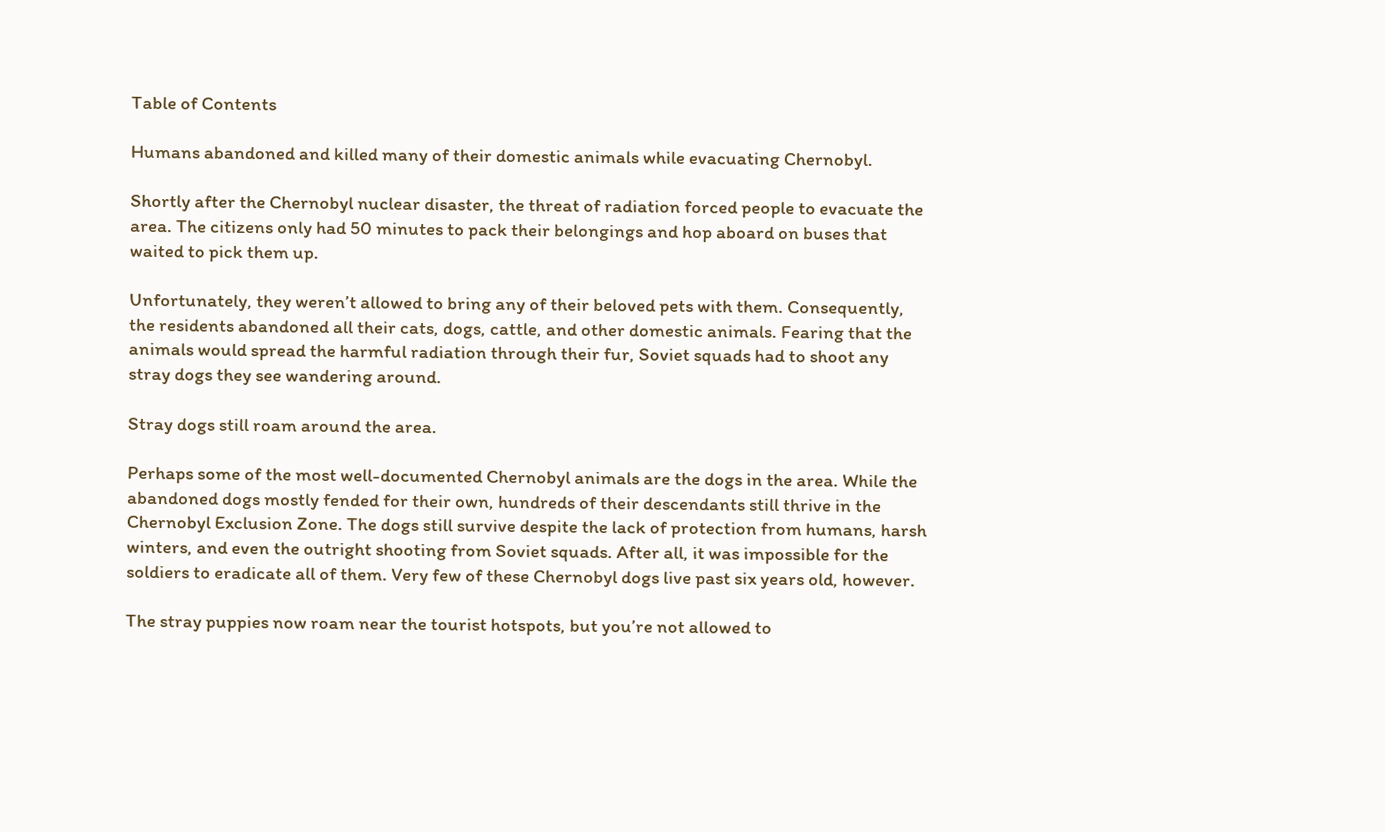Table of Contents

Humans abandoned and killed many of their domestic animals while evacuating Chernobyl.

Shortly after the Chernobyl nuclear disaster, the threat of radiation forced people to evacuate the area. The citizens only had 50 minutes to pack their belongings and hop aboard on buses that waited to pick them up.

Unfortunately, they weren’t allowed to bring any of their beloved pets with them. Consequently, the residents abandoned all their cats, dogs, cattle, and other domestic animals. Fearing that the animals would spread the harmful radiation through their fur, Soviet squads had to shoot any stray dogs they see wandering around.

Stray dogs still roam around the area.

Perhaps some of the most well-documented Chernobyl animals are the dogs in the area. While the abandoned dogs mostly fended for their own, hundreds of their descendants still thrive in the Chernobyl Exclusion Zone. The dogs still survive despite the lack of protection from humans, harsh winters, and even the outright shooting from Soviet squads. After all, it was impossible for the soldiers to eradicate all of them. Very few of these Chernobyl dogs live past six years old, however.

The stray puppies now roam near the tourist hotspots, but you’re not allowed to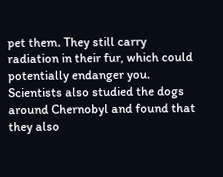pet them. They still carry radiation in their fur, which could potentially endanger you. Scientists also studied the dogs around Chernobyl and found that they also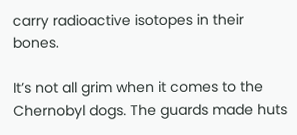carry radioactive isotopes in their bones.

It’s not all grim when it comes to the Chernobyl dogs. The guards made huts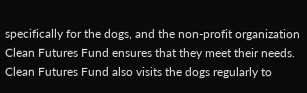specifically for the dogs, and the non-profit organization Clean Futures Fund ensures that they meet their needs. Clean Futures Fund also visits the dogs regularly to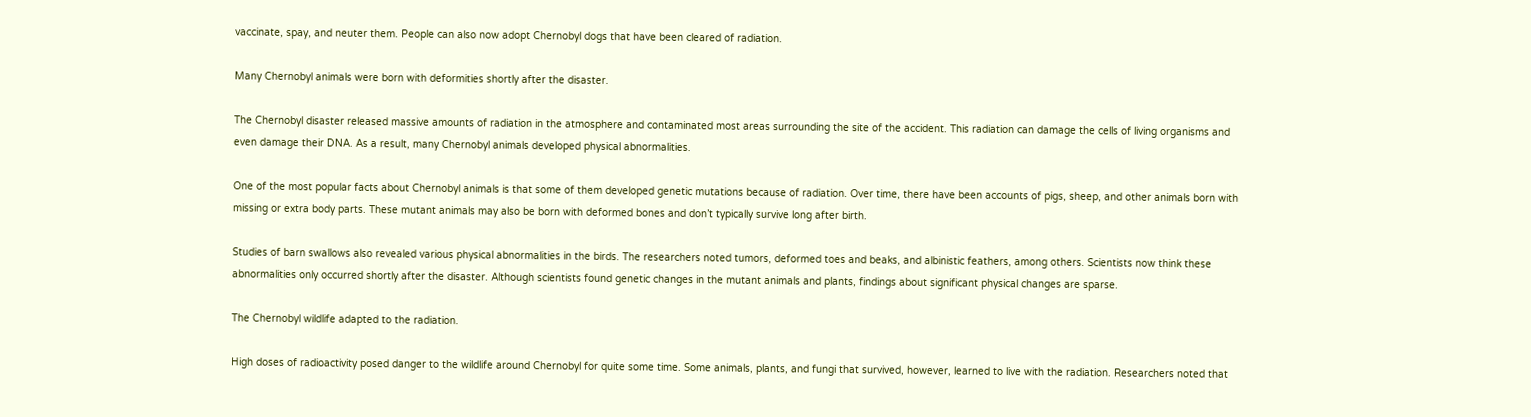vaccinate, spay, and neuter them. People can also now adopt Chernobyl dogs that have been cleared of radiation.

Many Chernobyl animals were born with deformities shortly after the disaster.

The Chernobyl disaster released massive amounts of radiation in the atmosphere and contaminated most areas surrounding the site of the accident. This radiation can damage the cells of living organisms and even damage their DNA. As a result, many Chernobyl animals developed physical abnormalities.

One of the most popular facts about Chernobyl animals is that some of them developed genetic mutations because of radiation. Over time, there have been accounts of pigs, sheep, and other animals born with missing or extra body parts. These mutant animals may also be born with deformed bones and don’t typically survive long after birth.

Studies of barn swallows also revealed various physical abnormalities in the birds. The researchers noted tumors, deformed toes and beaks, and albinistic feathers, among others. Scientists now think these abnormalities only occurred shortly after the disaster. Although scientists found genetic changes in the mutant animals and plants, findings about significant physical changes are sparse.

The Chernobyl wildlife adapted to the radiation.

High doses of radioactivity posed danger to the wildlife around Chernobyl for quite some time. Some animals, plants, and fungi that survived, however, learned to live with the radiation. Researchers noted that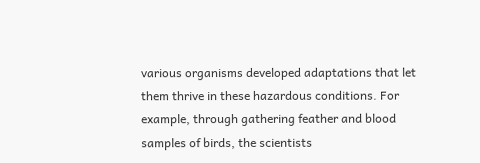various organisms developed adaptations that let them thrive in these hazardous conditions. For example, through gathering feather and blood samples of birds, the scientists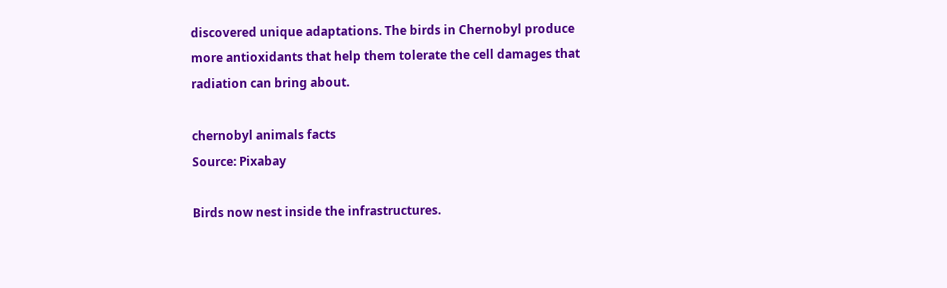discovered unique adaptations. The birds in Chernobyl produce more antioxidants that help them tolerate the cell damages that radiation can bring about.

chernobyl animals facts
Source: Pixabay

Birds now nest inside the infrastructures.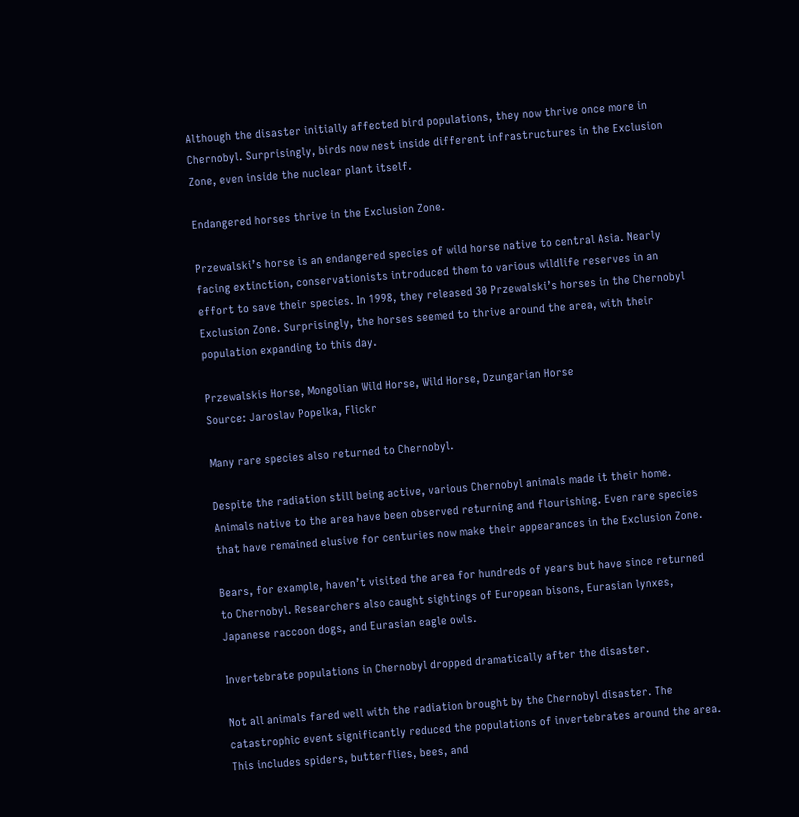Although the disaster initially affected bird populations, they now thrive once more in Chernobyl. Surprisingly, birds now nest inside different infrastructures in the Exclusion Zone, even inside the nuclear plant itself.

Endangered horses thrive in the Exclusion Zone.

Przewalski’s horse is an endangered species of wild horse native to central Asia. Nearly facing extinction, conservationists introduced them to various wildlife reserves in an effort to save their species. In 1998, they released 30 Przewalski’s horses in the Chernobyl Exclusion Zone. Surprisingly, the horses seemed to thrive around the area, with their population expanding to this day.

Przewalskis Horse, Mongolian Wild Horse, Wild Horse, Dzungarian Horse
Source: Jaroslav Popelka, Flickr

Many rare species also returned to Chernobyl.

Despite the radiation still being active, various Chernobyl animals made it their home. Animals native to the area have been observed returning and flourishing. Even rare species that have remained elusive for centuries now make their appearances in the Exclusion Zone.

Bears, for example, haven’t visited the area for hundreds of years but have since returned to Chernobyl. Researchers also caught sightings of European bisons, Eurasian lynxes, Japanese raccoon dogs, and Eurasian eagle owls.

Invertebrate populations in Chernobyl dropped dramatically after the disaster.

Not all animals fared well with the radiation brought by the Chernobyl disaster. The catastrophic event significantly reduced the populations of invertebrates around the area. This includes spiders, butterflies, bees, and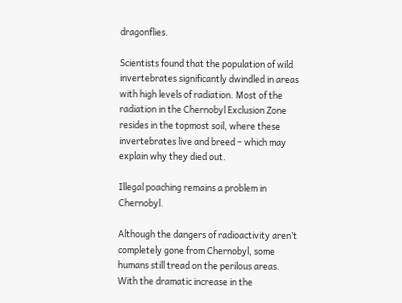dragonflies.

Scientists found that the population of wild invertebrates significantly dwindled in areas with high levels of radiation. Most of the radiation in the Chernobyl Exclusion Zone resides in the topmost soil, where these invertebrates live and breed – which may explain why they died out.

Illegal poaching remains a problem in Chernobyl.

Although the dangers of radioactivity aren’t completely gone from Chernobyl, some humans still tread on the perilous areas. With the dramatic increase in the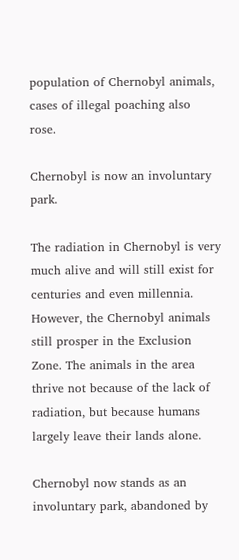population of Chernobyl animals, cases of illegal poaching also rose.

Chernobyl is now an involuntary park.

The radiation in Chernobyl is very much alive and will still exist for centuries and even millennia. However, the Chernobyl animals still prosper in the Exclusion Zone. The animals in the area thrive not because of the lack of radiation, but because humans largely leave their lands alone.

Chernobyl now stands as an involuntary park, abandoned by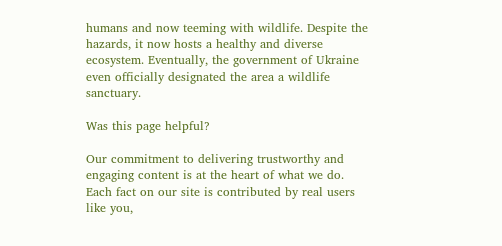humans and now teeming with wildlife. Despite the hazards, it now hosts a healthy and diverse ecosystem. Eventually, the government of Ukraine even officially designated the area a wildlife sanctuary.

Was this page helpful?

Our commitment to delivering trustworthy and engaging content is at the heart of what we do. Each fact on our site is contributed by real users like you,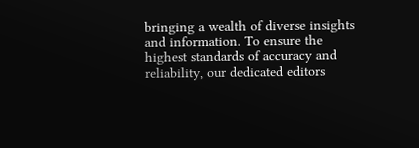bringing a wealth of diverse insights and information. To ensure the highest standards of accuracy and reliability, our dedicated editors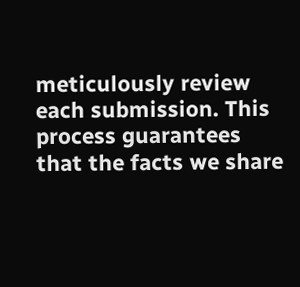meticulously review each submission. This process guarantees that the facts we share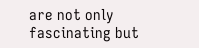are not only fascinating but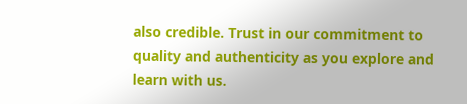also credible. Trust in our commitment to quality and authenticity as you explore and learn with us.